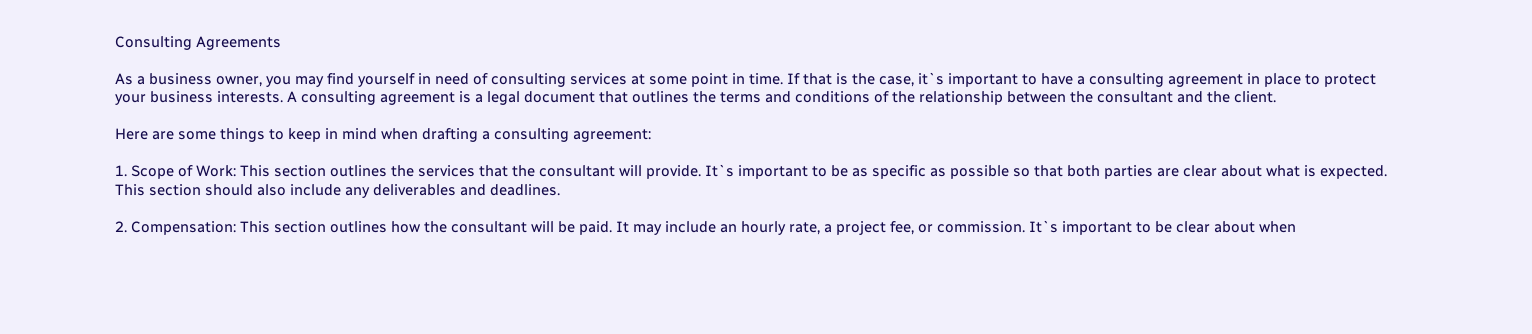Consulting Agreements

As a business owner, you may find yourself in need of consulting services at some point in time. If that is the case, it`s important to have a consulting agreement in place to protect your business interests. A consulting agreement is a legal document that outlines the terms and conditions of the relationship between the consultant and the client.

Here are some things to keep in mind when drafting a consulting agreement:

1. Scope of Work: This section outlines the services that the consultant will provide. It`s important to be as specific as possible so that both parties are clear about what is expected. This section should also include any deliverables and deadlines.

2. Compensation: This section outlines how the consultant will be paid. It may include an hourly rate, a project fee, or commission. It`s important to be clear about when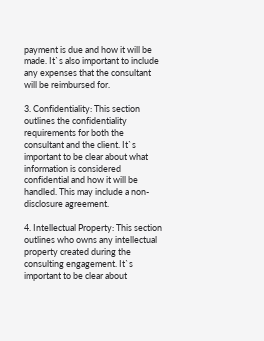payment is due and how it will be made. It`s also important to include any expenses that the consultant will be reimbursed for.

3. Confidentiality: This section outlines the confidentiality requirements for both the consultant and the client. It`s important to be clear about what information is considered confidential and how it will be handled. This may include a non-disclosure agreement.

4. Intellectual Property: This section outlines who owns any intellectual property created during the consulting engagement. It`s important to be clear about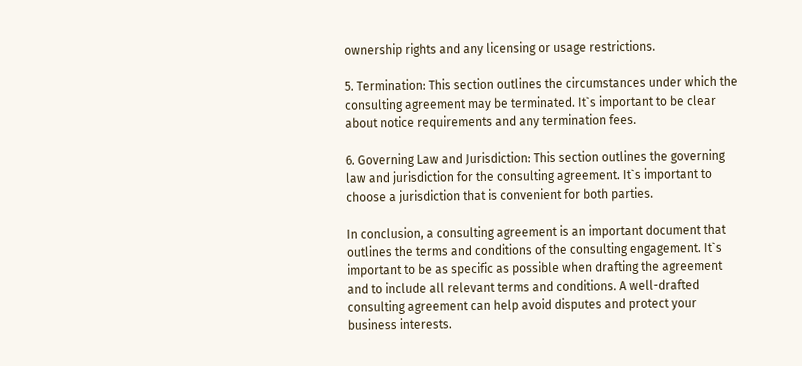ownership rights and any licensing or usage restrictions.

5. Termination: This section outlines the circumstances under which the consulting agreement may be terminated. It`s important to be clear about notice requirements and any termination fees.

6. Governing Law and Jurisdiction: This section outlines the governing law and jurisdiction for the consulting agreement. It`s important to choose a jurisdiction that is convenient for both parties.

In conclusion, a consulting agreement is an important document that outlines the terms and conditions of the consulting engagement. It`s important to be as specific as possible when drafting the agreement and to include all relevant terms and conditions. A well-drafted consulting agreement can help avoid disputes and protect your business interests.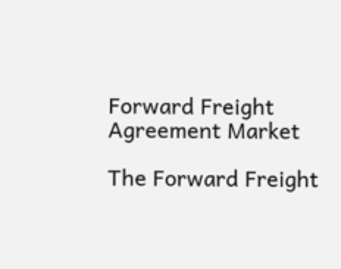Forward Freight Agreement Market

The Forward Freight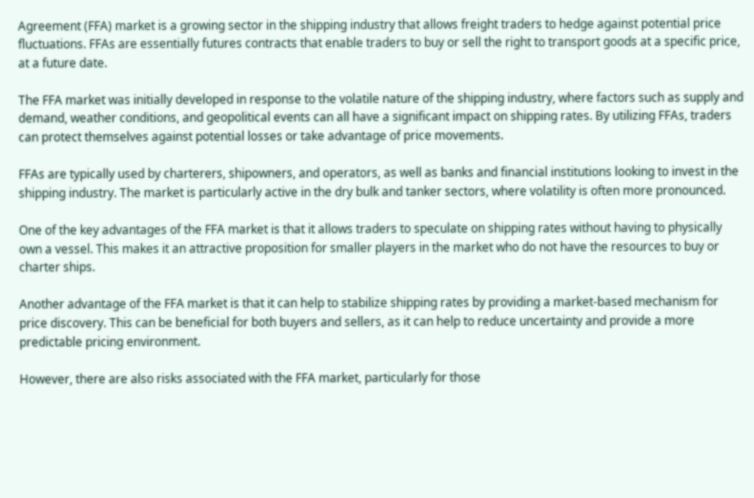Agreement (FFA) market is a growing sector in the shipping industry that allows freight traders to hedge against potential price fluctuations. FFAs are essentially futures contracts that enable traders to buy or sell the right to transport goods at a specific price, at a future date.

The FFA market was initially developed in response to the volatile nature of the shipping industry, where factors such as supply and demand, weather conditions, and geopolitical events can all have a significant impact on shipping rates. By utilizing FFAs, traders can protect themselves against potential losses or take advantage of price movements.

FFAs are typically used by charterers, shipowners, and operators, as well as banks and financial institutions looking to invest in the shipping industry. The market is particularly active in the dry bulk and tanker sectors, where volatility is often more pronounced.

One of the key advantages of the FFA market is that it allows traders to speculate on shipping rates without having to physically own a vessel. This makes it an attractive proposition for smaller players in the market who do not have the resources to buy or charter ships.

Another advantage of the FFA market is that it can help to stabilize shipping rates by providing a market-based mechanism for price discovery. This can be beneficial for both buyers and sellers, as it can help to reduce uncertainty and provide a more predictable pricing environment.

However, there are also risks associated with the FFA market, particularly for those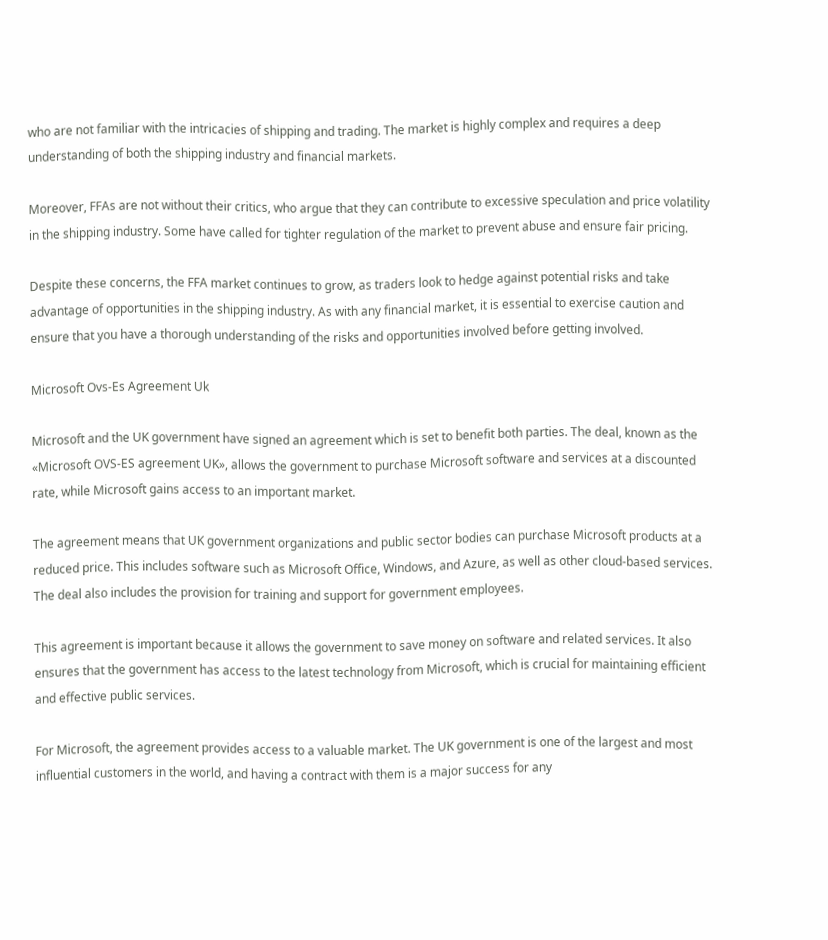who are not familiar with the intricacies of shipping and trading. The market is highly complex and requires a deep understanding of both the shipping industry and financial markets.

Moreover, FFAs are not without their critics, who argue that they can contribute to excessive speculation and price volatility in the shipping industry. Some have called for tighter regulation of the market to prevent abuse and ensure fair pricing.

Despite these concerns, the FFA market continues to grow, as traders look to hedge against potential risks and take advantage of opportunities in the shipping industry. As with any financial market, it is essential to exercise caution and ensure that you have a thorough understanding of the risks and opportunities involved before getting involved.

Microsoft Ovs-Es Agreement Uk

Microsoft and the UK government have signed an agreement which is set to benefit both parties. The deal, known as the «Microsoft OVS-ES agreement UK», allows the government to purchase Microsoft software and services at a discounted rate, while Microsoft gains access to an important market.

The agreement means that UK government organizations and public sector bodies can purchase Microsoft products at a reduced price. This includes software such as Microsoft Office, Windows, and Azure, as well as other cloud-based services. The deal also includes the provision for training and support for government employees.

This agreement is important because it allows the government to save money on software and related services. It also ensures that the government has access to the latest technology from Microsoft, which is crucial for maintaining efficient and effective public services.

For Microsoft, the agreement provides access to a valuable market. The UK government is one of the largest and most influential customers in the world, and having a contract with them is a major success for any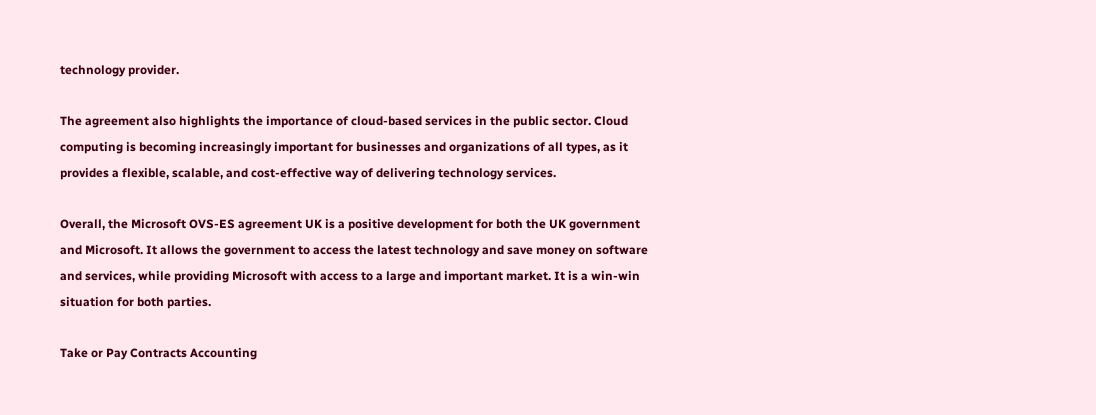technology provider.

The agreement also highlights the importance of cloud-based services in the public sector. Cloud computing is becoming increasingly important for businesses and organizations of all types, as it provides a flexible, scalable, and cost-effective way of delivering technology services.

Overall, the Microsoft OVS-ES agreement UK is a positive development for both the UK government and Microsoft. It allows the government to access the latest technology and save money on software and services, while providing Microsoft with access to a large and important market. It is a win-win situation for both parties.

Take or Pay Contracts Accounting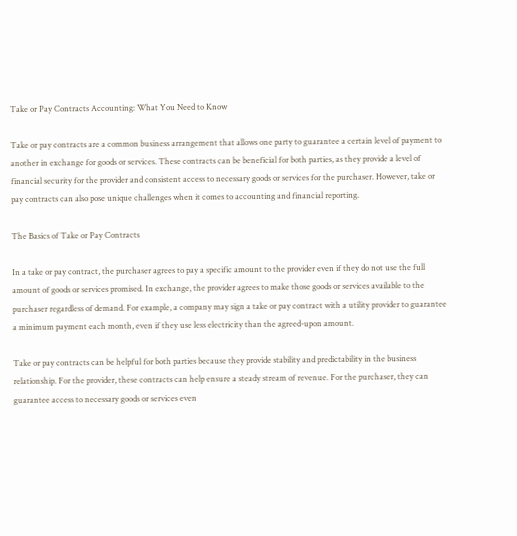Take or Pay Contracts Accounting: What You Need to Know

Take or pay contracts are a common business arrangement that allows one party to guarantee a certain level of payment to another in exchange for goods or services. These contracts can be beneficial for both parties, as they provide a level of financial security for the provider and consistent access to necessary goods or services for the purchaser. However, take or pay contracts can also pose unique challenges when it comes to accounting and financial reporting.

The Basics of Take or Pay Contracts

In a take or pay contract, the purchaser agrees to pay a specific amount to the provider even if they do not use the full amount of goods or services promised. In exchange, the provider agrees to make those goods or services available to the purchaser regardless of demand. For example, a company may sign a take or pay contract with a utility provider to guarantee a minimum payment each month, even if they use less electricity than the agreed-upon amount.

Take or pay contracts can be helpful for both parties because they provide stability and predictability in the business relationship. For the provider, these contracts can help ensure a steady stream of revenue. For the purchaser, they can guarantee access to necessary goods or services even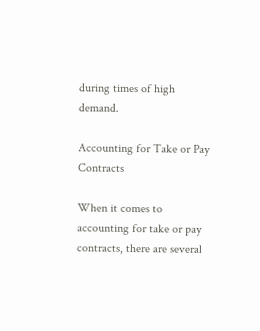during times of high demand.

Accounting for Take or Pay Contracts

When it comes to accounting for take or pay contracts, there are several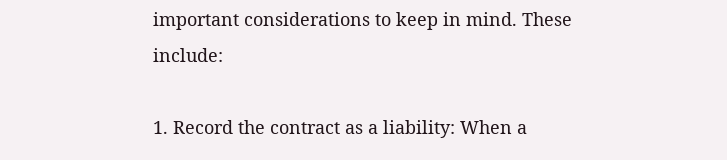important considerations to keep in mind. These include:

1. Record the contract as a liability: When a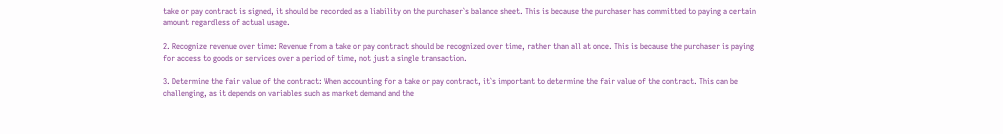take or pay contract is signed, it should be recorded as a liability on the purchaser`s balance sheet. This is because the purchaser has committed to paying a certain amount regardless of actual usage.

2. Recognize revenue over time: Revenue from a take or pay contract should be recognized over time, rather than all at once. This is because the purchaser is paying for access to goods or services over a period of time, not just a single transaction.

3. Determine the fair value of the contract: When accounting for a take or pay contract, it`s important to determine the fair value of the contract. This can be challenging, as it depends on variables such as market demand and the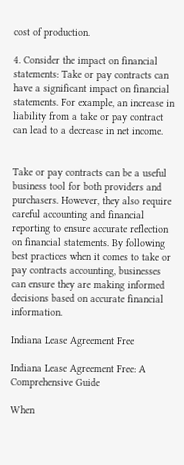cost of production.

4. Consider the impact on financial statements: Take or pay contracts can have a significant impact on financial statements. For example, an increase in liability from a take or pay contract can lead to a decrease in net income.


Take or pay contracts can be a useful business tool for both providers and purchasers. However, they also require careful accounting and financial reporting to ensure accurate reflection on financial statements. By following best practices when it comes to take or pay contracts accounting, businesses can ensure they are making informed decisions based on accurate financial information.

Indiana Lease Agreement Free

Indiana Lease Agreement Free: A Comprehensive Guide

When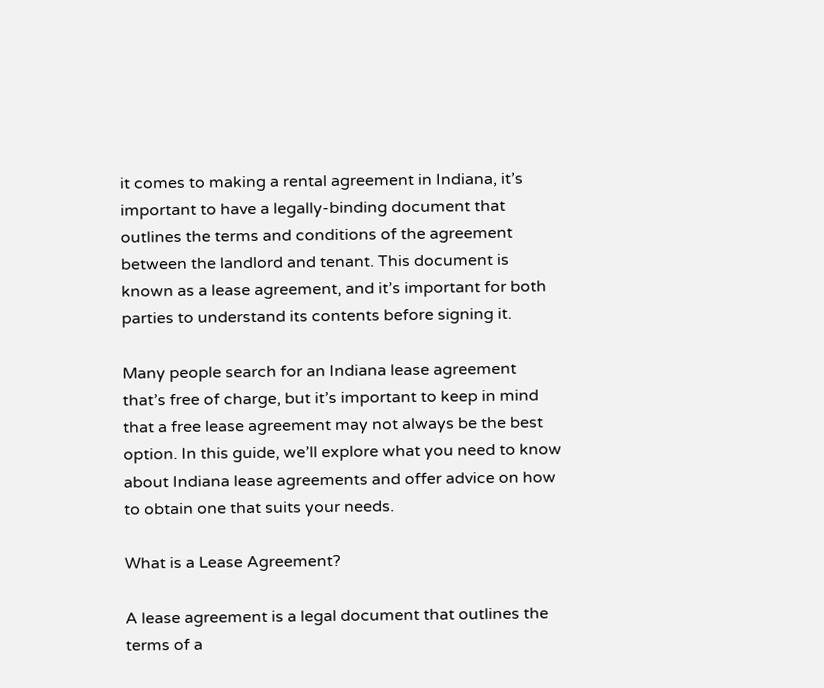it comes to making a rental agreement in Indiana, it’s important to have a legally-binding document that outlines the terms and conditions of the agreement between the landlord and tenant. This document is known as a lease agreement, and it’s important for both parties to understand its contents before signing it.

Many people search for an Indiana lease agreement that’s free of charge, but it’s important to keep in mind that a free lease agreement may not always be the best option. In this guide, we’ll explore what you need to know about Indiana lease agreements and offer advice on how to obtain one that suits your needs.

What is a Lease Agreement?

A lease agreement is a legal document that outlines the terms of a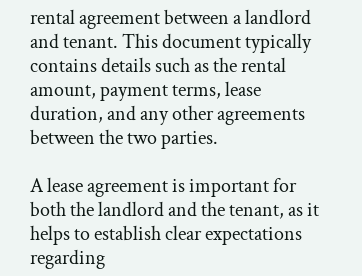rental agreement between a landlord and tenant. This document typically contains details such as the rental amount, payment terms, lease duration, and any other agreements between the two parties.

A lease agreement is important for both the landlord and the tenant, as it helps to establish clear expectations regarding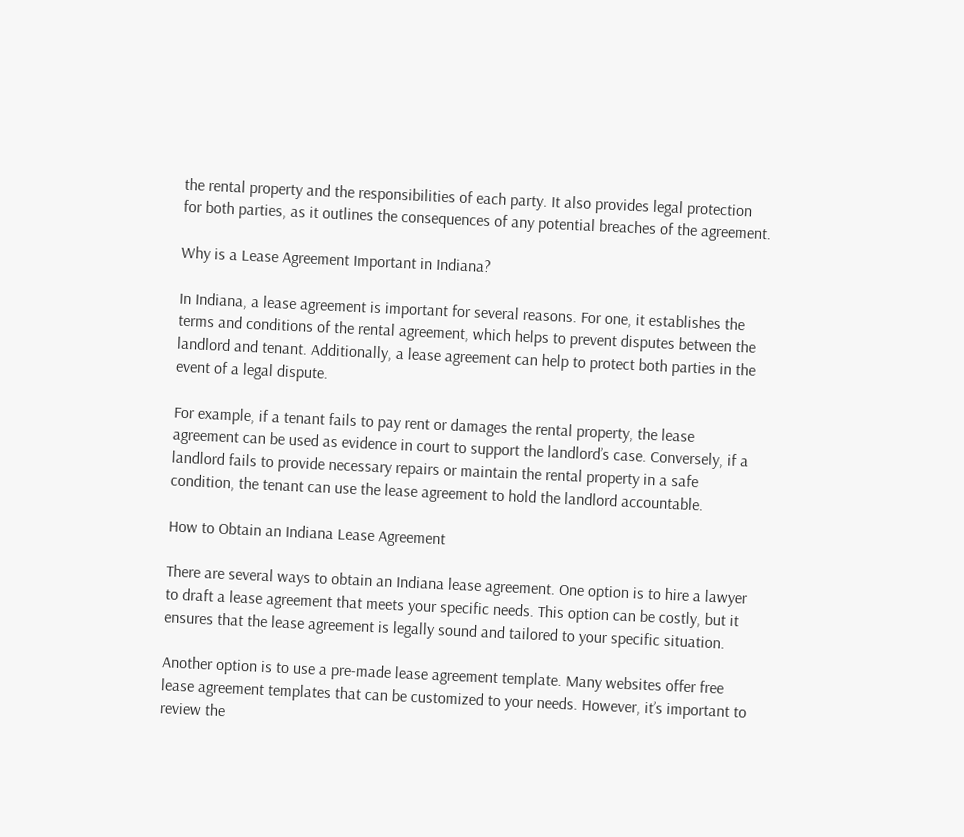the rental property and the responsibilities of each party. It also provides legal protection for both parties, as it outlines the consequences of any potential breaches of the agreement.

Why is a Lease Agreement Important in Indiana?

In Indiana, a lease agreement is important for several reasons. For one, it establishes the terms and conditions of the rental agreement, which helps to prevent disputes between the landlord and tenant. Additionally, a lease agreement can help to protect both parties in the event of a legal dispute.

For example, if a tenant fails to pay rent or damages the rental property, the lease agreement can be used as evidence in court to support the landlord’s case. Conversely, if a landlord fails to provide necessary repairs or maintain the rental property in a safe condition, the tenant can use the lease agreement to hold the landlord accountable.

How to Obtain an Indiana Lease Agreement

There are several ways to obtain an Indiana lease agreement. One option is to hire a lawyer to draft a lease agreement that meets your specific needs. This option can be costly, but it ensures that the lease agreement is legally sound and tailored to your specific situation.

Another option is to use a pre-made lease agreement template. Many websites offer free lease agreement templates that can be customized to your needs. However, it’s important to review the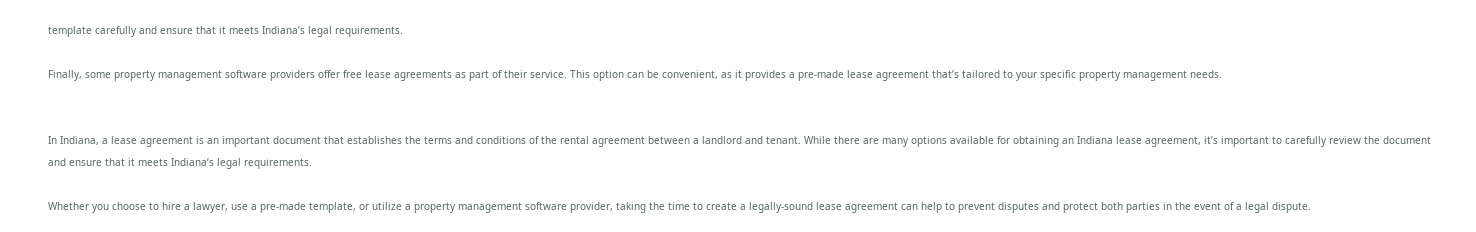template carefully and ensure that it meets Indiana’s legal requirements.

Finally, some property management software providers offer free lease agreements as part of their service. This option can be convenient, as it provides a pre-made lease agreement that’s tailored to your specific property management needs.


In Indiana, a lease agreement is an important document that establishes the terms and conditions of the rental agreement between a landlord and tenant. While there are many options available for obtaining an Indiana lease agreement, it’s important to carefully review the document and ensure that it meets Indiana’s legal requirements.

Whether you choose to hire a lawyer, use a pre-made template, or utilize a property management software provider, taking the time to create a legally-sound lease agreement can help to prevent disputes and protect both parties in the event of a legal dispute.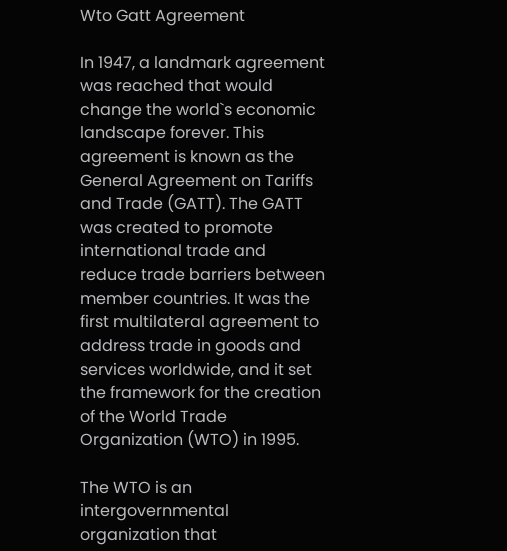Wto Gatt Agreement

In 1947, a landmark agreement was reached that would change the world`s economic landscape forever. This agreement is known as the General Agreement on Tariffs and Trade (GATT). The GATT was created to promote international trade and reduce trade barriers between member countries. It was the first multilateral agreement to address trade in goods and services worldwide, and it set the framework for the creation of the World Trade Organization (WTO) in 1995.

The WTO is an intergovernmental organization that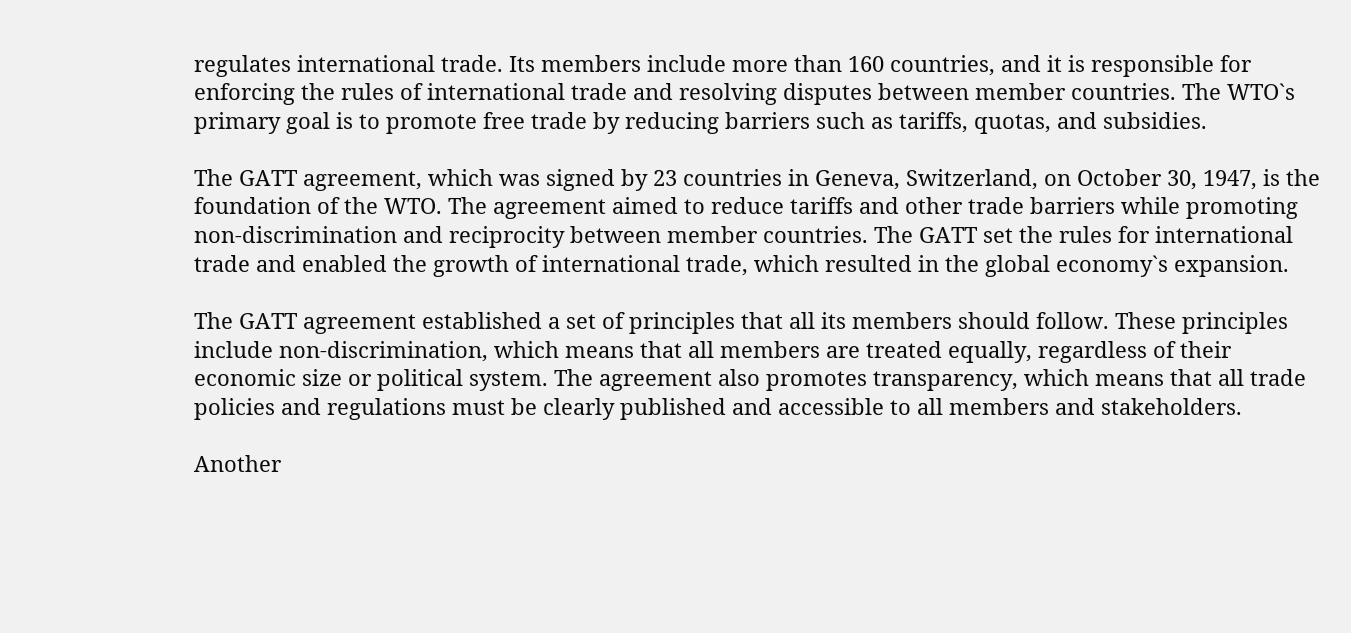regulates international trade. Its members include more than 160 countries, and it is responsible for enforcing the rules of international trade and resolving disputes between member countries. The WTO`s primary goal is to promote free trade by reducing barriers such as tariffs, quotas, and subsidies.

The GATT agreement, which was signed by 23 countries in Geneva, Switzerland, on October 30, 1947, is the foundation of the WTO. The agreement aimed to reduce tariffs and other trade barriers while promoting non-discrimination and reciprocity between member countries. The GATT set the rules for international trade and enabled the growth of international trade, which resulted in the global economy`s expansion.

The GATT agreement established a set of principles that all its members should follow. These principles include non-discrimination, which means that all members are treated equally, regardless of their economic size or political system. The agreement also promotes transparency, which means that all trade policies and regulations must be clearly published and accessible to all members and stakeholders.

Another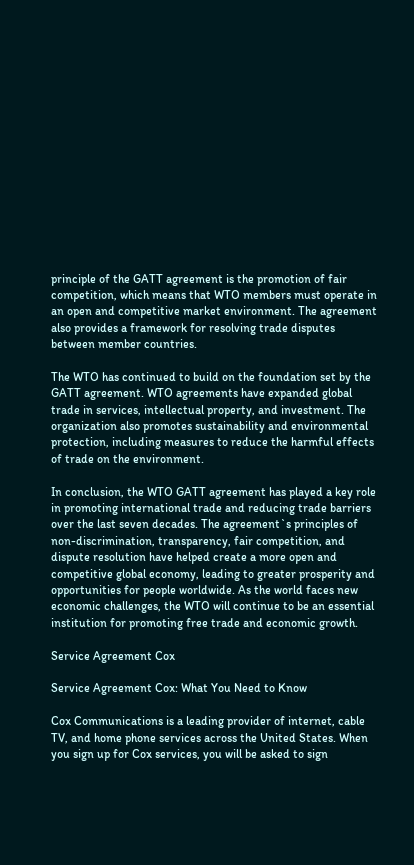principle of the GATT agreement is the promotion of fair competition, which means that WTO members must operate in an open and competitive market environment. The agreement also provides a framework for resolving trade disputes between member countries.

The WTO has continued to build on the foundation set by the GATT agreement. WTO agreements have expanded global trade in services, intellectual property, and investment. The organization also promotes sustainability and environmental protection, including measures to reduce the harmful effects of trade on the environment.

In conclusion, the WTO GATT agreement has played a key role in promoting international trade and reducing trade barriers over the last seven decades. The agreement`s principles of non-discrimination, transparency, fair competition, and dispute resolution have helped create a more open and competitive global economy, leading to greater prosperity and opportunities for people worldwide. As the world faces new economic challenges, the WTO will continue to be an essential institution for promoting free trade and economic growth.

Service Agreement Cox

Service Agreement Cox: What You Need to Know

Cox Communications is a leading provider of internet, cable TV, and home phone services across the United States. When you sign up for Cox services, you will be asked to sign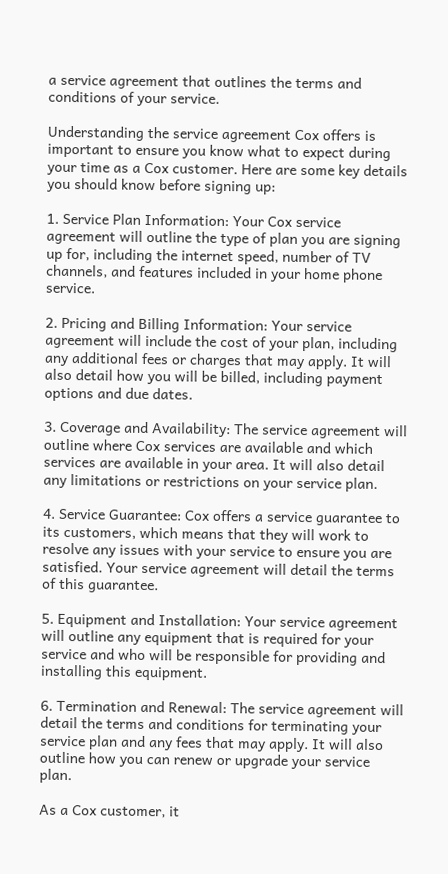a service agreement that outlines the terms and conditions of your service.

Understanding the service agreement Cox offers is important to ensure you know what to expect during your time as a Cox customer. Here are some key details you should know before signing up:

1. Service Plan Information: Your Cox service agreement will outline the type of plan you are signing up for, including the internet speed, number of TV channels, and features included in your home phone service.

2. Pricing and Billing Information: Your service agreement will include the cost of your plan, including any additional fees or charges that may apply. It will also detail how you will be billed, including payment options and due dates.

3. Coverage and Availability: The service agreement will outline where Cox services are available and which services are available in your area. It will also detail any limitations or restrictions on your service plan.

4. Service Guarantee: Cox offers a service guarantee to its customers, which means that they will work to resolve any issues with your service to ensure you are satisfied. Your service agreement will detail the terms of this guarantee.

5. Equipment and Installation: Your service agreement will outline any equipment that is required for your service and who will be responsible for providing and installing this equipment.

6. Termination and Renewal: The service agreement will detail the terms and conditions for terminating your service plan and any fees that may apply. It will also outline how you can renew or upgrade your service plan.

As a Cox customer, it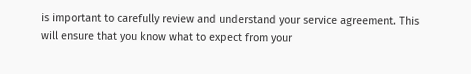is important to carefully review and understand your service agreement. This will ensure that you know what to expect from your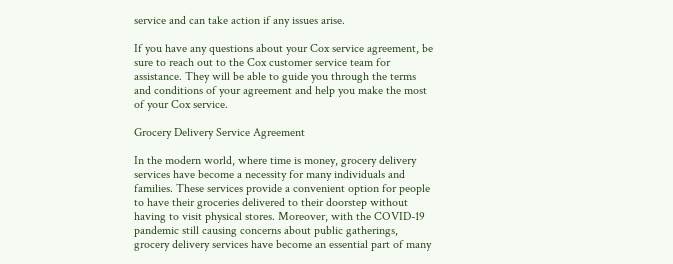service and can take action if any issues arise.

If you have any questions about your Cox service agreement, be sure to reach out to the Cox customer service team for assistance. They will be able to guide you through the terms and conditions of your agreement and help you make the most of your Cox service.

Grocery Delivery Service Agreement

In the modern world, where time is money, grocery delivery services have become a necessity for many individuals and families. These services provide a convenient option for people to have their groceries delivered to their doorstep without having to visit physical stores. Moreover, with the COVID-19 pandemic still causing concerns about public gatherings, grocery delivery services have become an essential part of many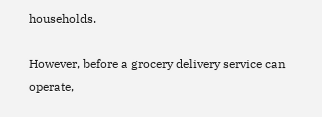households.

However, before a grocery delivery service can operate,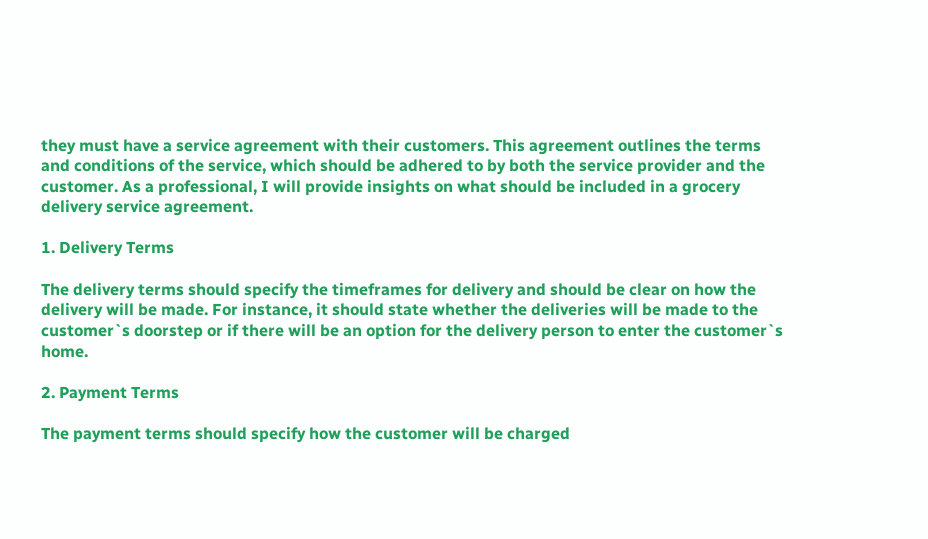they must have a service agreement with their customers. This agreement outlines the terms and conditions of the service, which should be adhered to by both the service provider and the customer. As a professional, I will provide insights on what should be included in a grocery delivery service agreement.

1. Delivery Terms

The delivery terms should specify the timeframes for delivery and should be clear on how the delivery will be made. For instance, it should state whether the deliveries will be made to the customer`s doorstep or if there will be an option for the delivery person to enter the customer`s home.

2. Payment Terms

The payment terms should specify how the customer will be charged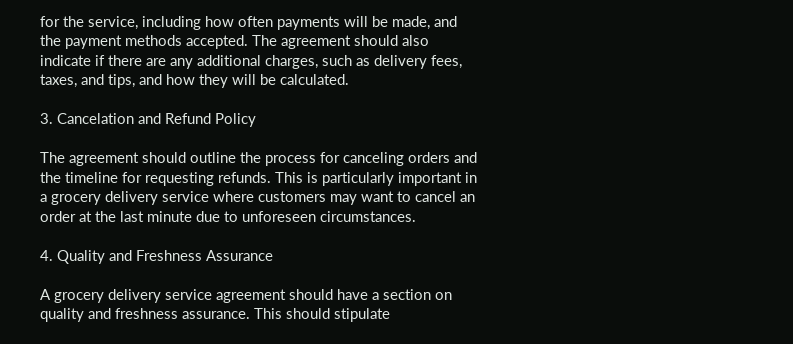for the service, including how often payments will be made, and the payment methods accepted. The agreement should also indicate if there are any additional charges, such as delivery fees, taxes, and tips, and how they will be calculated.

3. Cancelation and Refund Policy

The agreement should outline the process for canceling orders and the timeline for requesting refunds. This is particularly important in a grocery delivery service where customers may want to cancel an order at the last minute due to unforeseen circumstances.

4. Quality and Freshness Assurance

A grocery delivery service agreement should have a section on quality and freshness assurance. This should stipulate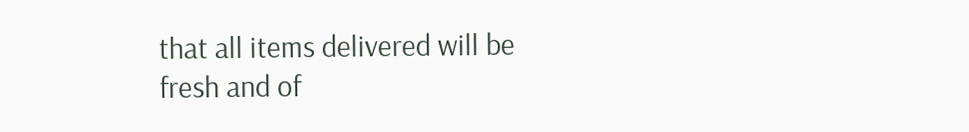that all items delivered will be fresh and of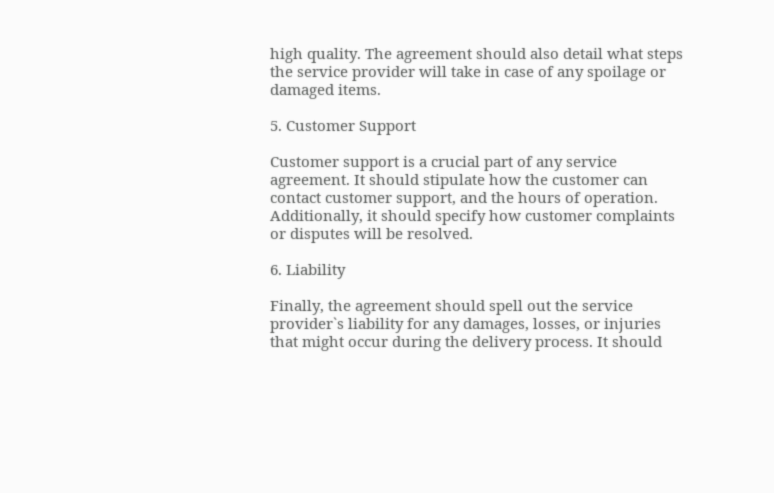high quality. The agreement should also detail what steps the service provider will take in case of any spoilage or damaged items.

5. Customer Support

Customer support is a crucial part of any service agreement. It should stipulate how the customer can contact customer support, and the hours of operation. Additionally, it should specify how customer complaints or disputes will be resolved.

6. Liability

Finally, the agreement should spell out the service provider`s liability for any damages, losses, or injuries that might occur during the delivery process. It should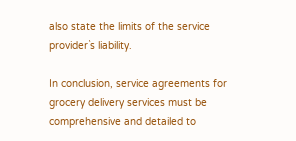also state the limits of the service provider`s liability.

In conclusion, service agreements for grocery delivery services must be comprehensive and detailed to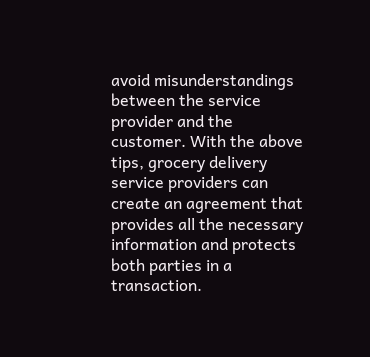avoid misunderstandings between the service provider and the customer. With the above tips, grocery delivery service providers can create an agreement that provides all the necessary information and protects both parties in a transaction.